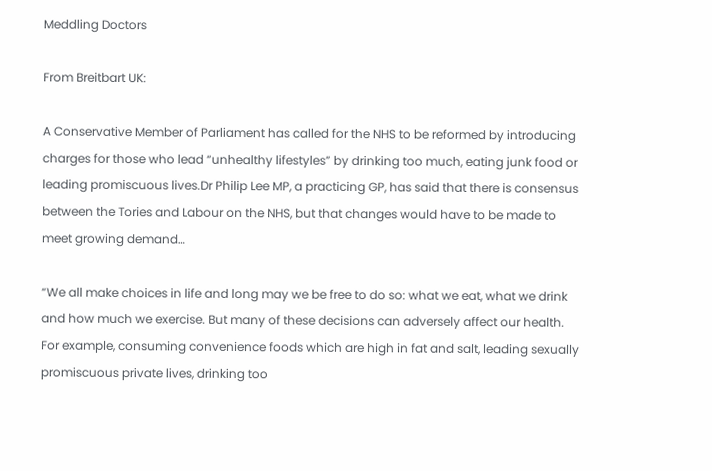Meddling Doctors

From Breitbart UK:

A Conservative Member of Parliament has called for the NHS to be reformed by introducing charges for those who lead “unhealthy lifestyles” by drinking too much, eating junk food or leading promiscuous lives.Dr Philip Lee MP, a practicing GP, has said that there is consensus between the Tories and Labour on the NHS, but that changes would have to be made to meet growing demand…

“We all make choices in life and long may we be free to do so: what we eat, what we drink and how much we exercise. But many of these decisions can adversely affect our health. For example, consuming convenience foods which are high in fat and salt, leading sexually promiscuous private lives, drinking too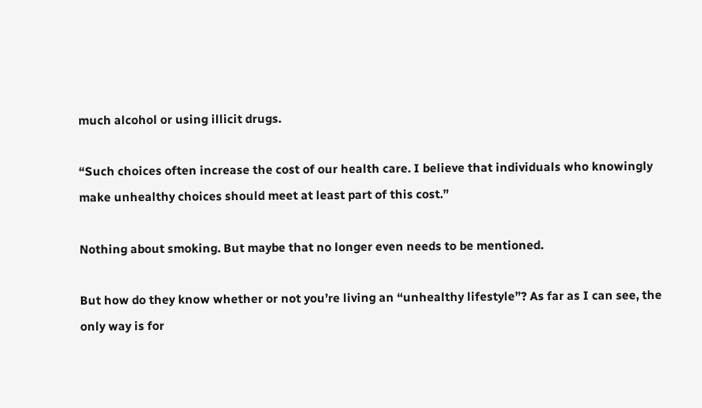much alcohol or using illicit drugs.

“Such choices often increase the cost of our health care. I believe that individuals who knowingly make unhealthy choices should meet at least part of this cost.”

Nothing about smoking. But maybe that no longer even needs to be mentioned.

But how do they know whether or not you’re living an “unhealthy lifestyle”? As far as I can see, the only way is for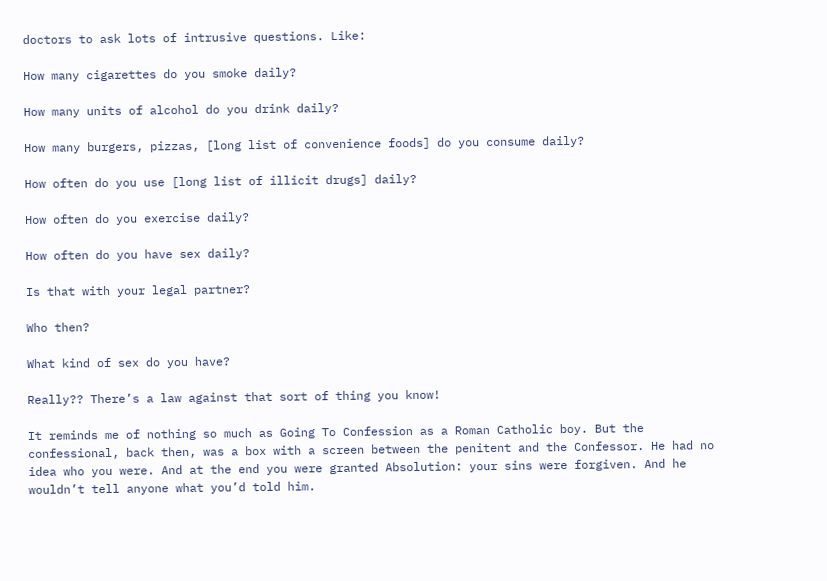doctors to ask lots of intrusive questions. Like:

How many cigarettes do you smoke daily?

How many units of alcohol do you drink daily?

How many burgers, pizzas, [long list of convenience foods] do you consume daily?

How often do you use [long list of illicit drugs] daily?

How often do you exercise daily?

How often do you have sex daily?

Is that with your legal partner?

Who then?

What kind of sex do you have?

Really?? There’s a law against that sort of thing you know!

It reminds me of nothing so much as Going To Confession as a Roman Catholic boy. But the confessional, back then, was a box with a screen between the penitent and the Confessor. He had no idea who you were. And at the end you were granted Absolution: your sins were forgiven. And he wouldn’t tell anyone what you’d told him.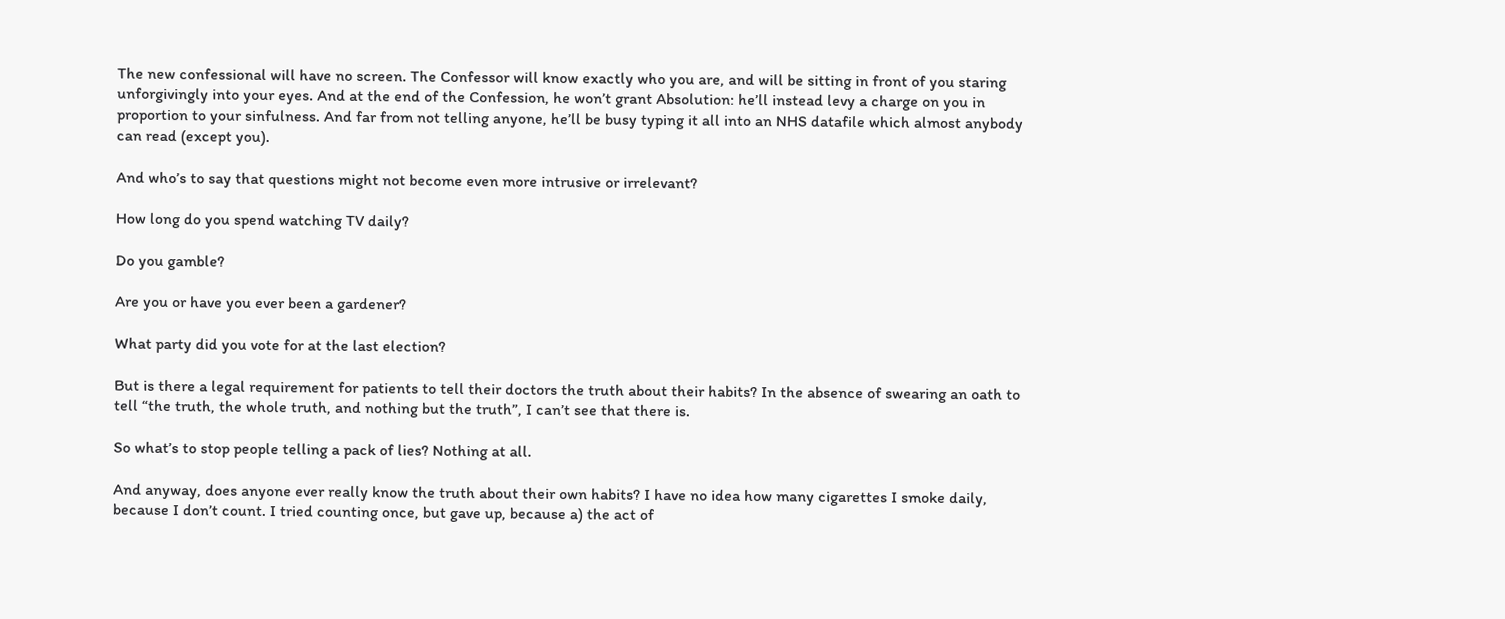The new confessional will have no screen. The Confessor will know exactly who you are, and will be sitting in front of you staring unforgivingly into your eyes. And at the end of the Confession, he won’t grant Absolution: he’ll instead levy a charge on you in proportion to your sinfulness. And far from not telling anyone, he’ll be busy typing it all into an NHS datafile which almost anybody can read (except you).

And who’s to say that questions might not become even more intrusive or irrelevant?

How long do you spend watching TV daily?

Do you gamble?

Are you or have you ever been a gardener?

What party did you vote for at the last election?

But is there a legal requirement for patients to tell their doctors the truth about their habits? In the absence of swearing an oath to tell “the truth, the whole truth, and nothing but the truth”, I can’t see that there is.

So what’s to stop people telling a pack of lies? Nothing at all.

And anyway, does anyone ever really know the truth about their own habits? I have no idea how many cigarettes I smoke daily, because I don’t count. I tried counting once, but gave up, because a) the act of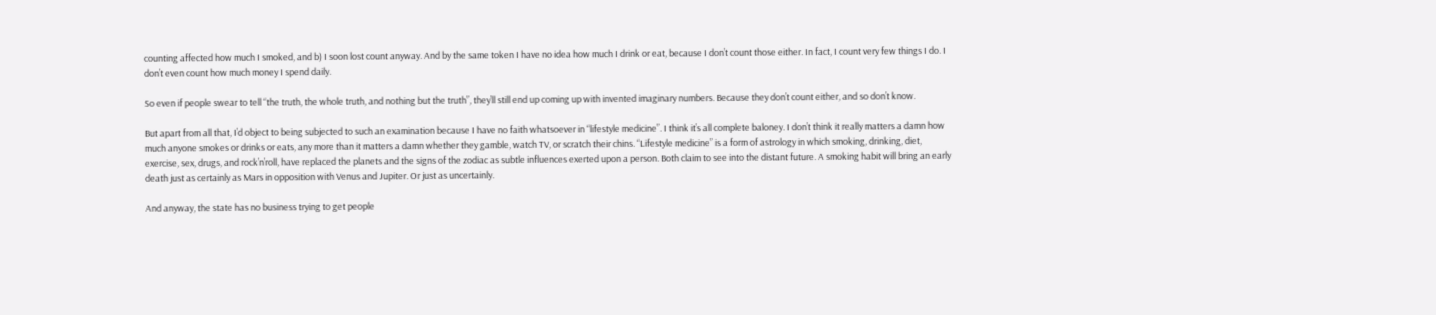counting affected how much I smoked, and b) I soon lost count anyway. And by the same token I have no idea how much I drink or eat, because I don’t count those either. In fact, I count very few things I do. I don’t even count how much money I spend daily.

So even if people swear to tell “the truth, the whole truth, and nothing but the truth”, they’ll still end up coming up with invented imaginary numbers. Because they don’t count either, and so don’t know.

But apart from all that, I’d object to being subjected to such an examination because I have no faith whatsoever in “lifestyle medicine”. I think it’s all complete baloney. I don’t think it really matters a damn how much anyone smokes or drinks or eats, any more than it matters a damn whether they gamble, watch TV, or scratch their chins. “Lifestyle medicine” is a form of astrology in which smoking, drinking, diet, exercise, sex, drugs, and rock’n’roll, have replaced the planets and the signs of the zodiac as subtle influences exerted upon a person. Both claim to see into the distant future. A smoking habit will bring an early death just as certainly as Mars in opposition with Venus and Jupiter. Or just as uncertainly.

And anyway, the state has no business trying to get people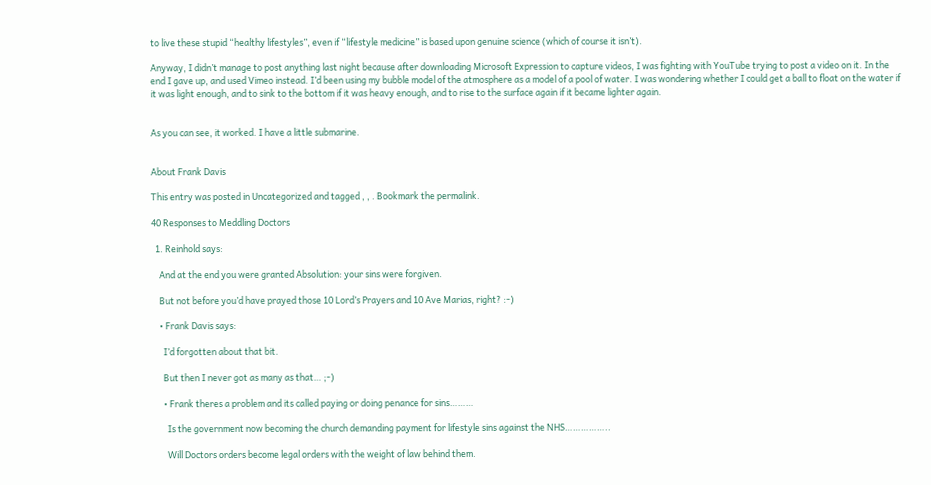to live these stupid “healthy lifestyles”, even if “lifestyle medicine” is based upon genuine science (which of course it isn’t).

Anyway, I didn’t manage to post anything last night because after downloading Microsoft Expression to capture videos, I was fighting with YouTube trying to post a video on it. In the end I gave up, and used Vimeo instead. I’d been using my bubble model of the atmosphere as a model of a pool of water. I was wondering whether I could get a ball to float on the water if it was light enough, and to sink to the bottom if it was heavy enough, and to rise to the surface again if it became lighter again.


As you can see, it worked. I have a little submarine.


About Frank Davis

This entry was posted in Uncategorized and tagged , , . Bookmark the permalink.

40 Responses to Meddling Doctors

  1. Reinhold says:

    And at the end you were granted Absolution: your sins were forgiven.

    But not before you’d have prayed those 10 Lord’s Prayers and 10 Ave Marias, right? :-)

    • Frank Davis says:

      I’d forgotten about that bit.

      But then I never got as many as that… ;-)

      • Frank theres a problem and its called paying or doing penance for sins………

        Is the government now becoming the church demanding payment for lifestyle sins against the NHS……………..

        Will Doctors orders become legal orders with the weight of law behind them.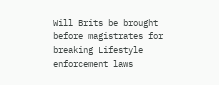Will Brits be brought before magistrates for breaking Lifestyle enforcement laws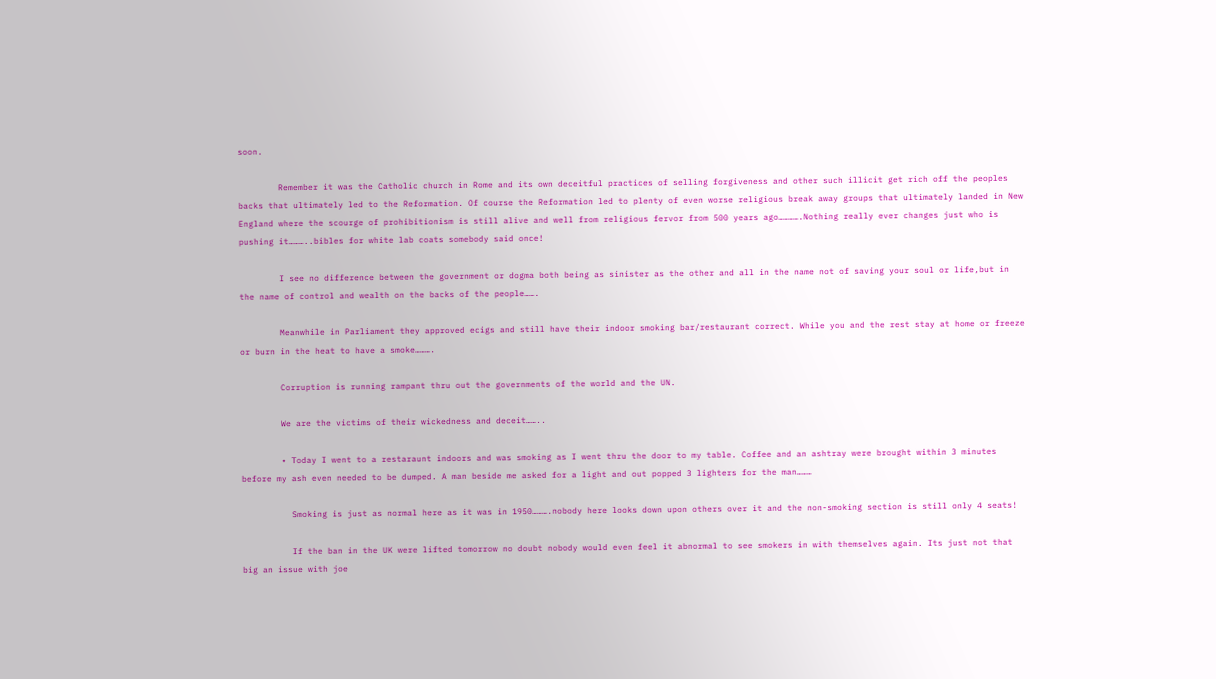soon.

        Remember it was the Catholic church in Rome and its own deceitful practices of selling forgiveness and other such illicit get rich off the peoples backs that ultimately led to the Reformation. Of course the Reformation led to plenty of even worse religious break away groups that ultimately landed in New England where the scourge of prohibitionism is still alive and well from religious fervor from 500 years ago………….Nothing really ever changes just who is pushing it………..bibles for white lab coats somebody said once!

        I see no difference between the government or dogma both being as sinister as the other and all in the name not of saving your soul or life,but in the name of control and wealth on the backs of the people…….

        Meanwhile in Parliament they approved ecigs and still have their indoor smoking bar/restaurant correct. While you and the rest stay at home or freeze or burn in the heat to have a smoke……….

        Corruption is running rampant thru out the governments of the world and the UN.

        We are the victims of their wickedness and deceit……..

        • Today I went to a restaraunt indoors and was smoking as I went thru the door to my table. Coffee and an ashtray were brought within 3 minutes before my ash even needed to be dumped. A man beside me asked for a light and out popped 3 lighters for the man………

          Smoking is just as normal here as it was in 1950……….nobody here looks down upon others over it and the non-smoking section is still only 4 seats!

          If the ban in the UK were lifted tomorrow no doubt nobody would even feel it abnormal to see smokers in with themselves again. Its just not that big an issue with joe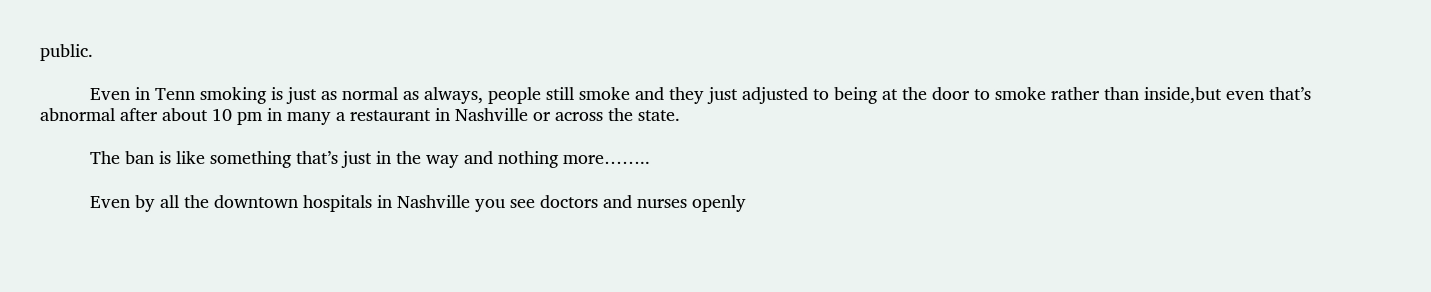public.

          Even in Tenn smoking is just as normal as always, people still smoke and they just adjusted to being at the door to smoke rather than inside,but even that’s abnormal after about 10 pm in many a restaurant in Nashville or across the state.

          The ban is like something that’s just in the way and nothing more……..

          Even by all the downtown hospitals in Nashville you see doctors and nurses openly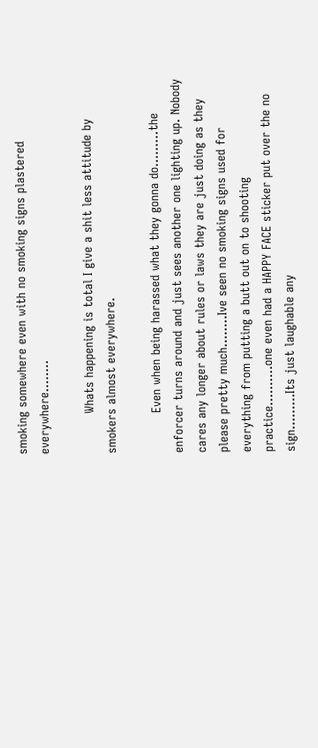smoking somewhere even with no smoking signs plastered everywhere……..

          Whats happening is total I give a shit less attitude by smokers almost everywhere.

          Even when being harassed what they gonna do………the enforcer turns around and just sees another one lighting up. Nobody cares any longer about rules or laws they are just doing as they please pretty much……..Ive seen no smoking signs used for everything from putting a butt out on to shooting practice……….one even had a HAPPY FACE sticker put over the no sign………Its just laughable any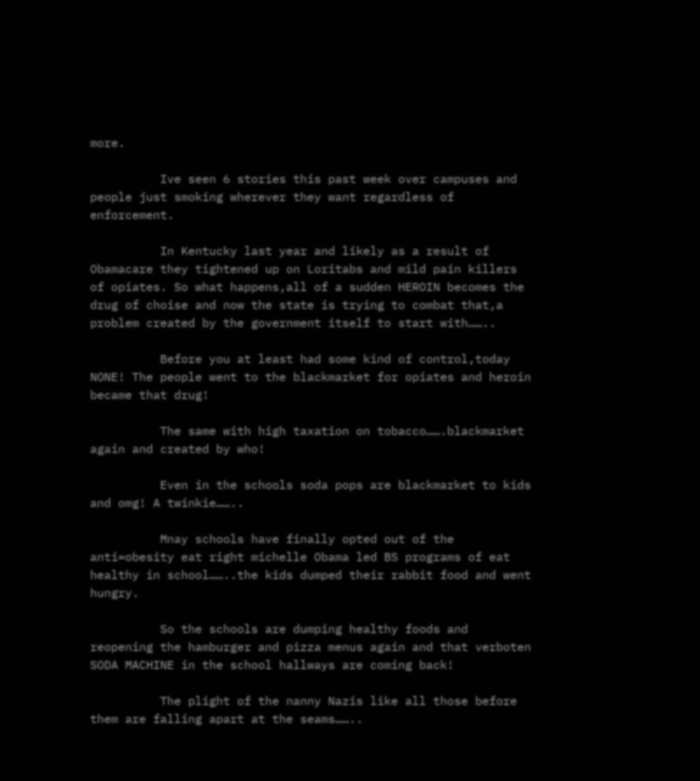more.

          Ive seen 6 stories this past week over campuses and people just smoking wherever they want regardless of enforcement.

          In Kentucky last year and likely as a result of Obamacare they tightened up on Loritabs and mild pain killers of opiates. So what happens,all of a sudden HEROIN becomes the drug of choise and now the state is trying to combat that,a problem created by the government itself to start with……..

          Before you at least had some kind of control,today NONE! The people went to the blackmarket for opiates and heroin became that drug!

          The same with high taxation on tobacco…….blackmarket again and created by who!

          Even in the schools soda pops are blackmarket to kids and omg! A twinkie……..

          Mnay schools have finally opted out of the anti=obesity eat right michelle Obama led BS programs of eat healthy in school……..the kids dumped their rabbit food and went hungry.

          So the schools are dumping healthy foods and reopening the hamburger and pizza menus again and that verboten SODA MACHINE in the school hallways are coming back!

          The plight of the nanny Nazis like all those before them are falling apart at the seams……..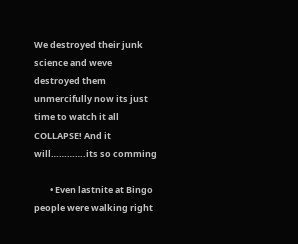We destroyed their junk science and weve destroyed them unmercifully now its just time to watch it all COLLAPSE! And it will………….its so comming

        • Even lastnite at Bingo people were walking right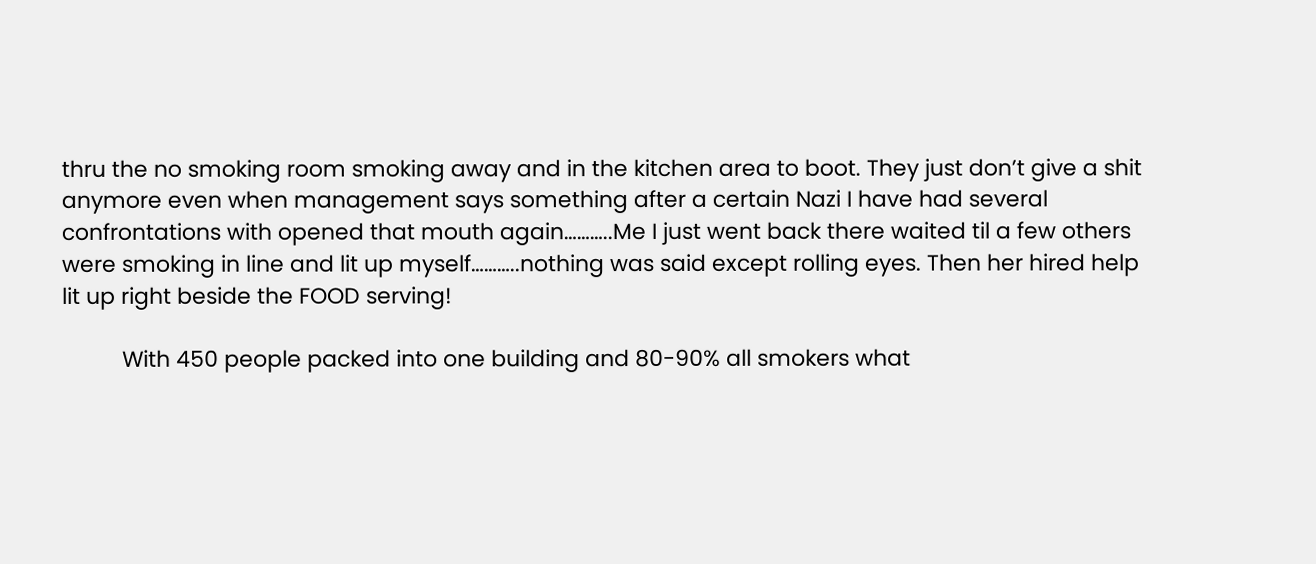thru the no smoking room smoking away and in the kitchen area to boot. They just don’t give a shit anymore even when management says something after a certain Nazi I have had several confrontations with opened that mouth again………..Me I just went back there waited til a few others were smoking in line and lit up myself………..nothing was said except rolling eyes. Then her hired help lit up right beside the FOOD serving!

          With 450 people packed into one building and 80-90% all smokers what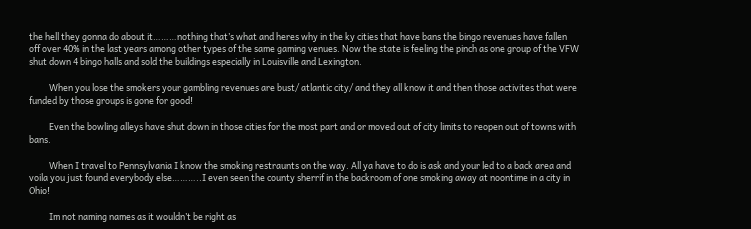the hell they gonna do about it………nothing that’s what and heres why in the ky cities that have bans the bingo revenues have fallen off over 40% in the last years among other types of the same gaming venues. Now the state is feeling the pinch as one group of the VFW shut down 4 bingo halls and sold the buildings especially in Louisville and Lexington.

          When you lose the smokers your gambling revenues are bust/ atlantic city/ and they all know it and then those activites that were funded by those groups is gone for good!

          Even the bowling alleys have shut down in those cities for the most part and or moved out of city limits to reopen out of towns with bans.

          When I travel to Pennsylvania I know the smoking restraunts on the way. All ya have to do is ask and your led to a back area and voila you just found everybody else………..I even seen the county sherrif in the backroom of one smoking away at noontime in a city in Ohio!

          Im not naming names as it wouldn’t be right as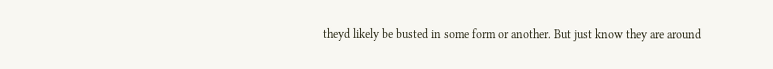theyd likely be busted in some form or another. But just know they are around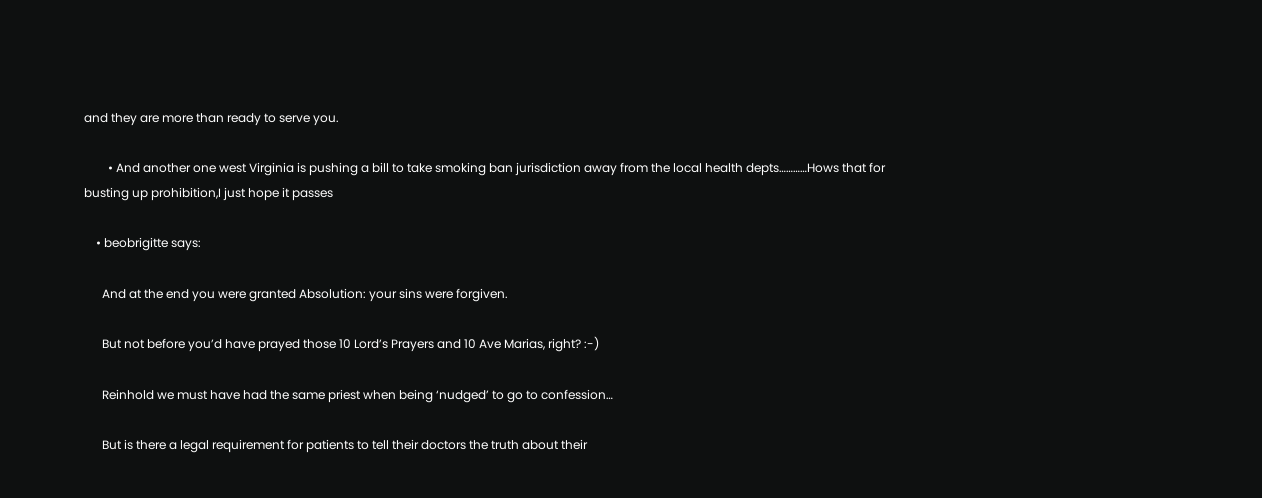and they are more than ready to serve you.

        • And another one west Virginia is pushing a bill to take smoking ban jurisdiction away from the local health depts…………Hows that for busting up prohibition,I just hope it passes

    • beobrigitte says:

      And at the end you were granted Absolution: your sins were forgiven.

      But not before you’d have prayed those 10 Lord’s Prayers and 10 Ave Marias, right? :-)

      Reinhold we must have had the same priest when being ‘nudged’ to go to confession…

      But is there a legal requirement for patients to tell their doctors the truth about their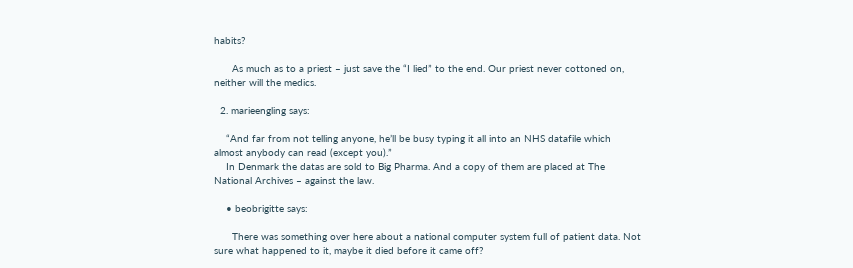habits?

      As much as to a priest – just save the “I lied” to the end. Our priest never cottoned on, neither will the medics.

  2. marieengling says:

    “And far from not telling anyone, he’ll be busy typing it all into an NHS datafile which almost anybody can read (except you).”
    In Denmark the datas are sold to Big Pharma. And a copy of them are placed at The National Archives – against the law.

    • beobrigitte says:

      There was something over here about a national computer system full of patient data. Not sure what happened to it, maybe it died before it came off?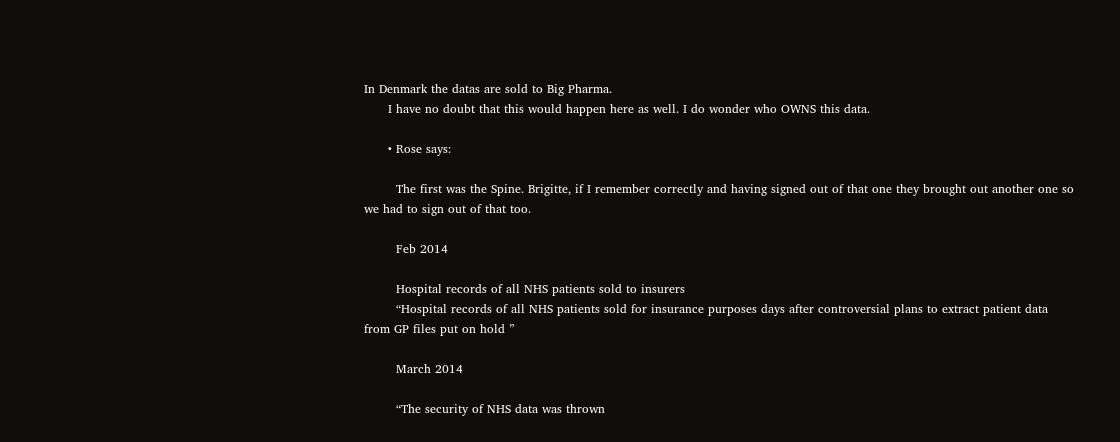In Denmark the datas are sold to Big Pharma.
      I have no doubt that this would happen here as well. I do wonder who OWNS this data.

      • Rose says:

        The first was the Spine. Brigitte, if I remember correctly and having signed out of that one they brought out another one so we had to sign out of that too.

        Feb 2014

        Hospital records of all NHS patients sold to insurers
        “Hospital records of all NHS patients sold for insurance purposes days after controversial plans to extract patient data from GP files put on hold ”

        March 2014

        “The security of NHS data was thrown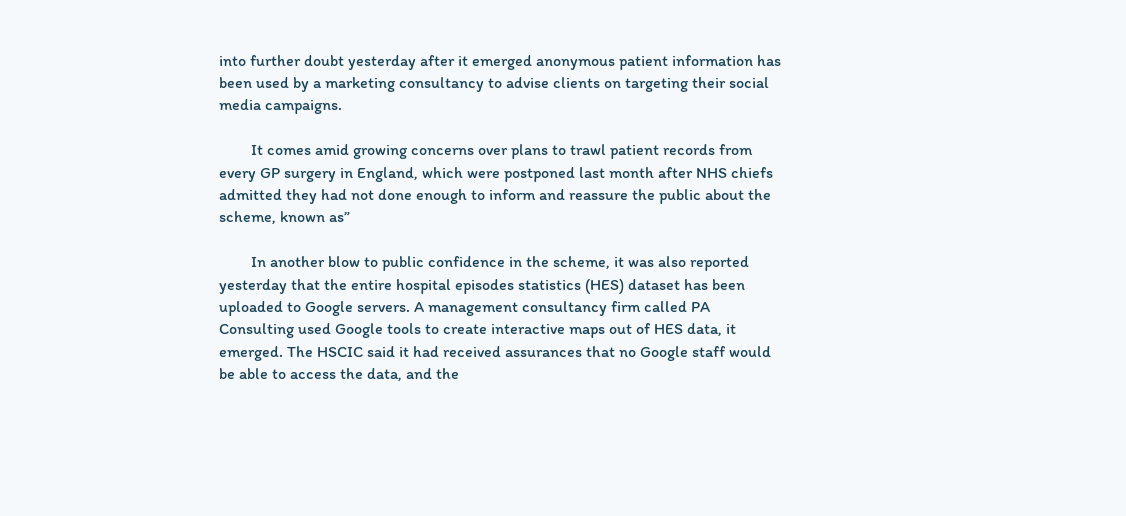into further doubt yesterday after it emerged anonymous patient information has been used by a marketing consultancy to advise clients on targeting their social media campaigns.

        It comes amid growing concerns over plans to trawl patient records from every GP surgery in England, which were postponed last month after NHS chiefs admitted they had not done enough to inform and reassure the public about the scheme, known as”

        In another blow to public confidence in the scheme, it was also reported yesterday that the entire hospital episodes statistics (HES) dataset has been uploaded to Google servers. A management consultancy firm called PA Consulting used Google tools to create interactive maps out of HES data, it emerged. The HSCIC said it had received assurances that no Google staff would be able to access the data, and the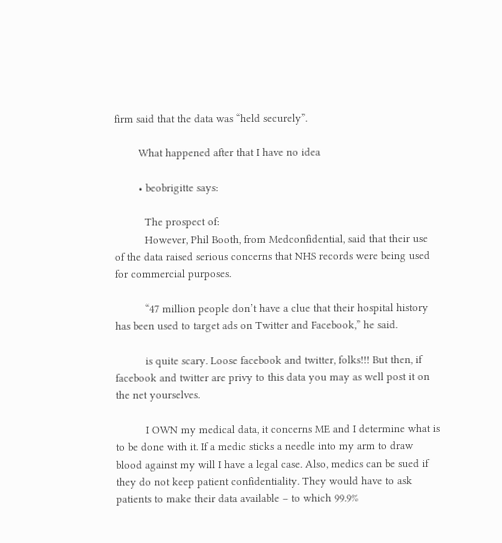firm said that the data was “held securely”.

        What happened after that I have no idea

        • beobrigitte says:

          The prospect of:
          However, Phil Booth, from Medconfidential, said that their use of the data raised serious concerns that NHS records were being used for commercial purposes.

          “47 million people don’t have a clue that their hospital history has been used to target ads on Twitter and Facebook,” he said.

          is quite scary. Loose facebook and twitter, folks!!! But then, if facebook and twitter are privy to this data you may as well post it on the net yourselves.

          I OWN my medical data, it concerns ME and I determine what is to be done with it. If a medic sticks a needle into my arm to draw blood against my will I have a legal case. Also, medics can be sued if they do not keep patient confidentiality. They would have to ask patients to make their data available – to which 99.9%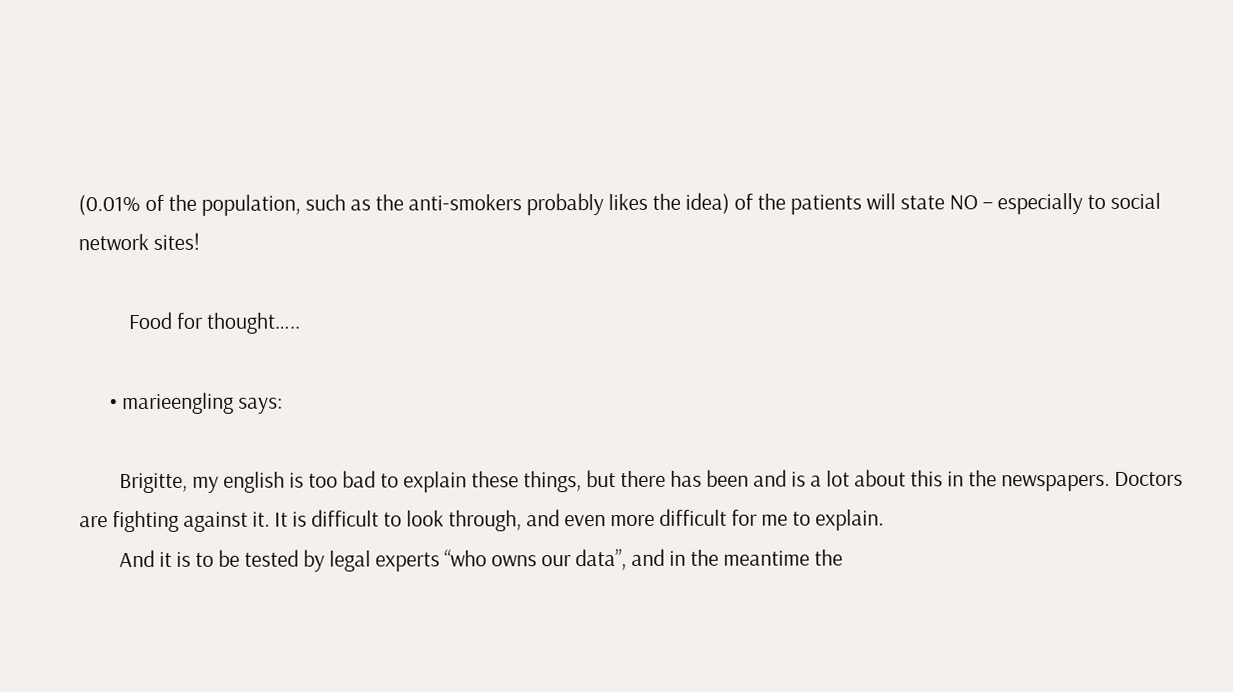(0.01% of the population, such as the anti-smokers probably likes the idea) of the patients will state NO – especially to social network sites!

          Food for thought…..

      • marieengling says:

        Brigitte, my english is too bad to explain these things, but there has been and is a lot about this in the newspapers. Doctors are fighting against it. It is difficult to look through, and even more difficult for me to explain.
        And it is to be tested by legal experts “who owns our data”, and in the meantime the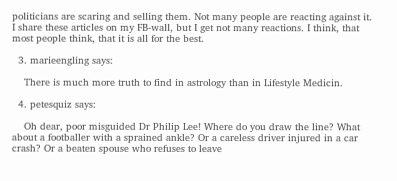politicians are scaring and selling them. Not many people are reacting against it. I share these articles on my FB-wall, but I get not many reactions. I think, that most people think, that it is all for the best.

  3. marieengling says:

    There is much more truth to find in astrology than in Lifestyle Medicin.

  4. petesquiz says:

    Oh dear, poor misguided Dr Philip Lee! Where do you draw the line? What about a footballer with a sprained ankle? Or a careless driver injured in a car crash? Or a beaten spouse who refuses to leave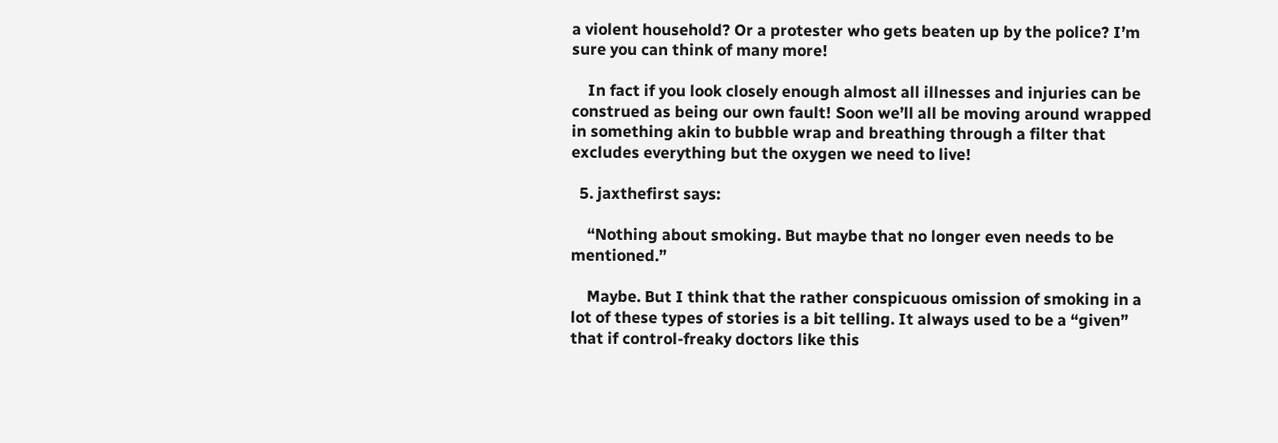a violent household? Or a protester who gets beaten up by the police? I’m sure you can think of many more!

    In fact if you look closely enough almost all illnesses and injuries can be construed as being our own fault! Soon we’ll all be moving around wrapped in something akin to bubble wrap and breathing through a filter that excludes everything but the oxygen we need to live!

  5. jaxthefirst says:

    “Nothing about smoking. But maybe that no longer even needs to be mentioned.”

    Maybe. But I think that the rather conspicuous omission of smoking in a lot of these types of stories is a bit telling. It always used to be a “given” that if control-freaky doctors like this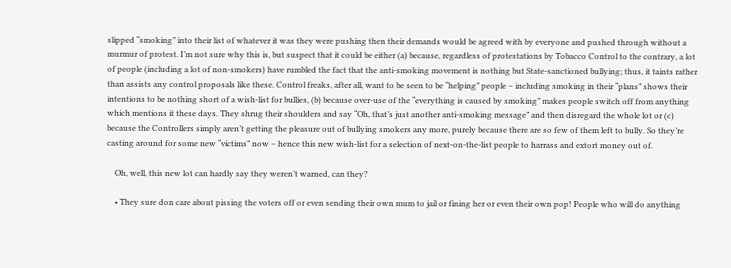slipped “smoking” into their list of whatever it was they were pushing then their demands would be agreed with by everyone and pushed through without a murmur of protest. I’m not sure why this is, but suspect that it could be either (a) because, regardless of protestations by Tobacco Control to the contrary, a lot of people (including a lot of non-smokers) have rumbled the fact that the anti-smoking movement is nothing but State-sanctioned bullying; thus, it taints rather than assists any control proposals like these. Control freaks, after all, want to be seen to be “helping” people – including smoking in their “plans” shows their intentions to be nothing short of a wish-list for bullies, (b) because over-use of the “everything is caused by smoking” makes people switch off from anything which mentions it these days. They shrug their shoulders and say “Oh, that’s just another anti-smoking message” and then disregard the whole lot or (c) because the Controllers simply aren’t getting the pleasure out of bullying smokers any more, purely because there are so few of them left to bully. So they’re casting around for some new “victims” now – hence this new wish-list for a selection of next-on-the-list people to harrass and extort money out of.

    Oh, well, this new lot can hardly say they weren’t warned, can they?

    • They sure don care about pissing the voters off or even sending their own mum to jail or fining her or even their own pop! People who will do anything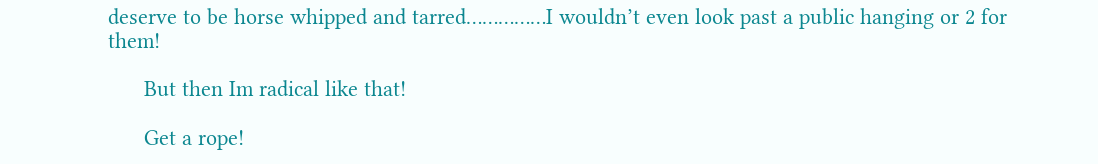deserve to be horse whipped and tarred……………I wouldn’t even look past a public hanging or 2 for them!

      But then Im radical like that!

      Get a rope!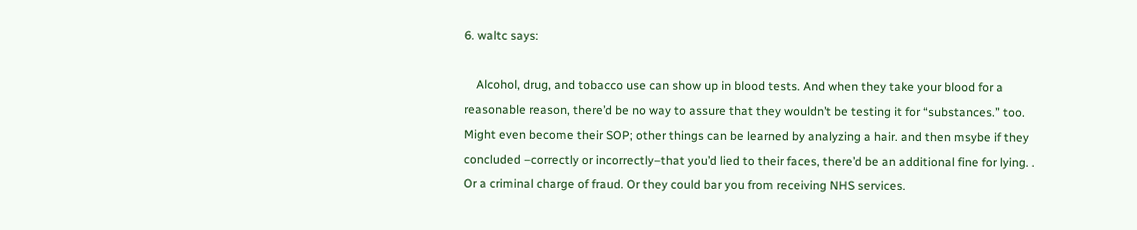6. waltc says:

    Alcohol, drug, and tobacco use can show up in blood tests. And when they take your blood for a reasonable reason, there’d be no way to assure that they wouldn’t be testing it for “substances.” too. Might even become their SOP; other things can be learned by analyzing a hair. and then msybe if they concluded –correctly or incorrectly–that you’d lied to their faces, there’d be an additional fine for lying. . Or a criminal charge of fraud. Or they could bar you from receiving NHS services.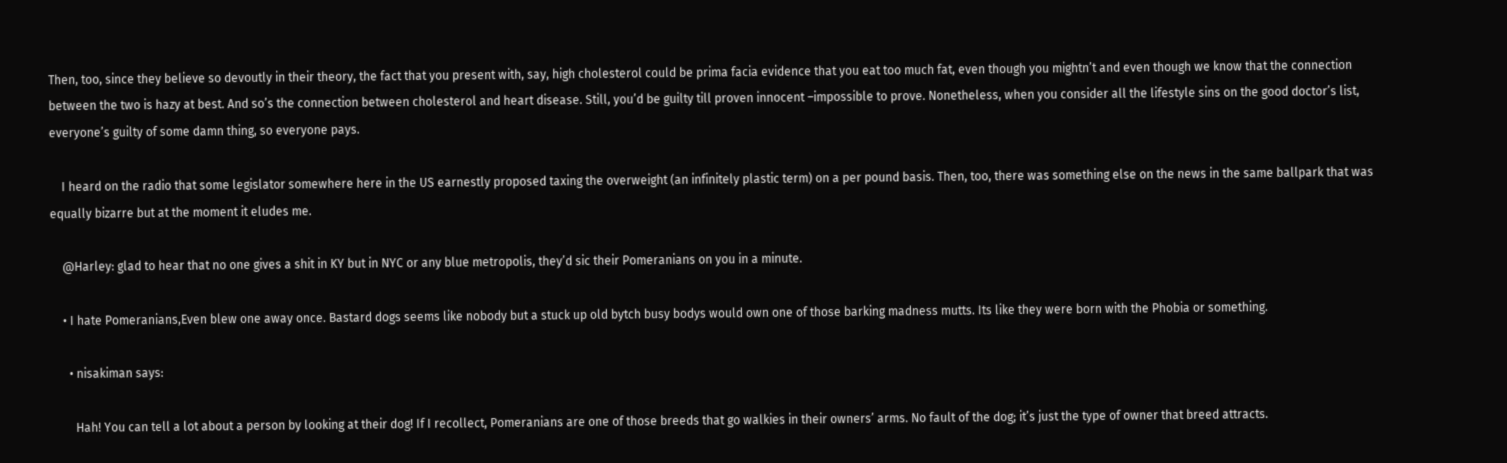Then, too, since they believe so devoutly in their theory, the fact that you present with, say, high cholesterol could be prima facia evidence that you eat too much fat, even though you mightn’t and even though we know that the connection between the two is hazy at best. And so’s the connection between cholesterol and heart disease. Still, you’d be guilty till proven innocent –impossible to prove. Nonetheless, when you consider all the lifestyle sins on the good doctor’s list, everyone’s guilty of some damn thing, so everyone pays.

    I heard on the radio that some legislator somewhere here in the US earnestly proposed taxing the overweight (an infinitely plastic term) on a per pound basis. Then, too, there was something else on the news in the same ballpark that was equally bizarre but at the moment it eludes me.

    @Harley: glad to hear that no one gives a shit in KY but in NYC or any blue metropolis, they’d sic their Pomeranians on you in a minute.

    • I hate Pomeranians,Even blew one away once. Bastard dogs seems like nobody but a stuck up old bytch busy bodys would own one of those barking madness mutts. Its like they were born with the Phobia or something.

      • nisakiman says:

        Hah! You can tell a lot about a person by looking at their dog! If I recollect, Pomeranians are one of those breeds that go walkies in their owners’ arms. No fault of the dog; it’s just the type of owner that breed attracts.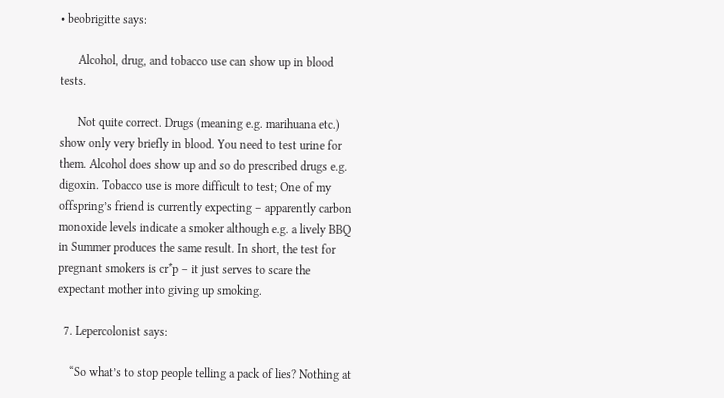• beobrigitte says:

      Alcohol, drug, and tobacco use can show up in blood tests.

      Not quite correct. Drugs (meaning e.g. marihuana etc.) show only very briefly in blood. You need to test urine for them. Alcohol does show up and so do prescribed drugs e.g. digoxin. Tobacco use is more difficult to test; One of my offspring’s friend is currently expecting – apparently carbon monoxide levels indicate a smoker although e.g. a lively BBQ in Summer produces the same result. In short, the test for pregnant smokers is cr*p – it just serves to scare the expectant mother into giving up smoking.

  7. Lepercolonist says:

    “So what’s to stop people telling a pack of lies? Nothing at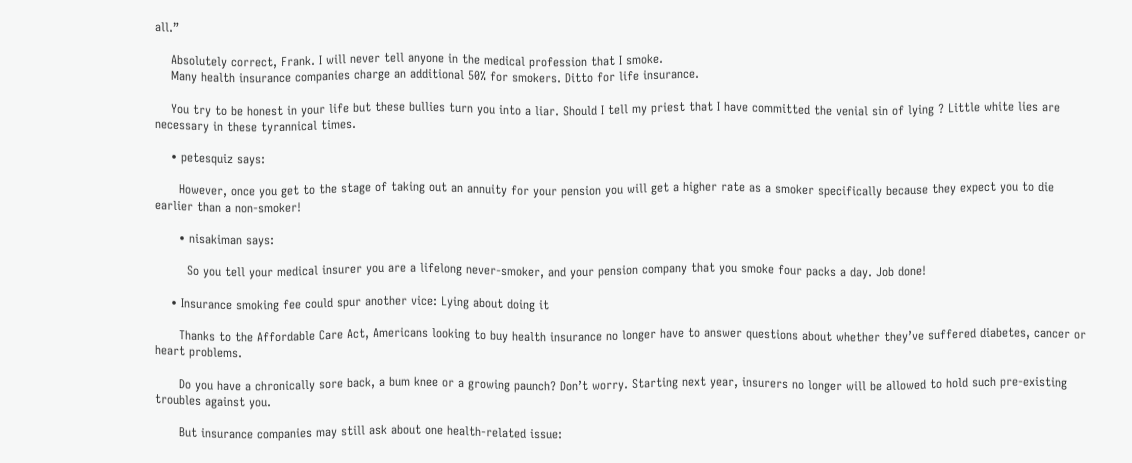all.”

    Absolutely correct, Frank. I will never tell anyone in the medical profession that I smoke.
    Many health insurance companies charge an additional 50% for smokers. Ditto for life insurance.

    You try to be honest in your life but these bullies turn you into a liar. Should I tell my priest that I have committed the venial sin of lying ? Little white lies are necessary in these tyrannical times.

    • petesquiz says:

      However, once you get to the stage of taking out an annuity for your pension you will get a higher rate as a smoker specifically because they expect you to die earlier than a non-smoker!

      • nisakiman says:

        So you tell your medical insurer you are a lifelong never-smoker, and your pension company that you smoke four packs a day. Job done!

    • Insurance smoking fee could spur another vice: Lying about doing it

      Thanks to the Affordable Care Act, Americans looking to buy health insurance no longer have to answer questions about whether they’ve suffered diabetes, cancer or heart problems.

      Do you have a chronically sore back, a bum knee or a growing paunch? Don’t worry. Starting next year, insurers no longer will be allowed to hold such pre-existing troubles against you.

      But insurance companies may still ask about one health-related issue: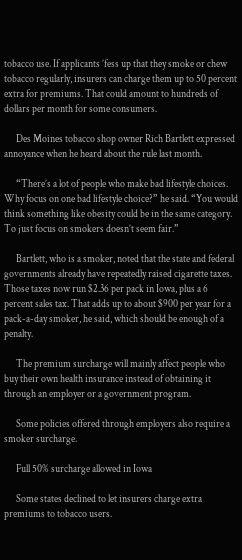tobacco use. If applicants ’fess up that they smoke or chew tobacco regularly, insurers can charge them up to 50 percent extra for premiums. That could amount to hundreds of dollars per month for some consumers.

      Des Moines tobacco shop owner Rich Bartlett expressed annoyance when he heard about the rule last month.

      “There’s a lot of people who make bad lifestyle choices. Why focus on one bad lifestyle choice?” he said. “You would think something like obesity could be in the same category. To just focus on smokers doesn’t seem fair.”

      Bartlett, who is a smoker, noted that the state and federal governments already have repeatedly raised cigarette taxes. Those taxes now run $2.36 per pack in Iowa, plus a 6 percent sales tax. That adds up to about $900 per year for a pack-a-day smoker, he said, which should be enough of a penalty.

      The premium surcharge will mainly affect people who buy their own health insurance instead of obtaining it through an employer or a government program.

      Some policies offered through employers also require a smoker surcharge.

      Full 50% surcharge allowed in Iowa

      Some states declined to let insurers charge extra premiums to tobacco users.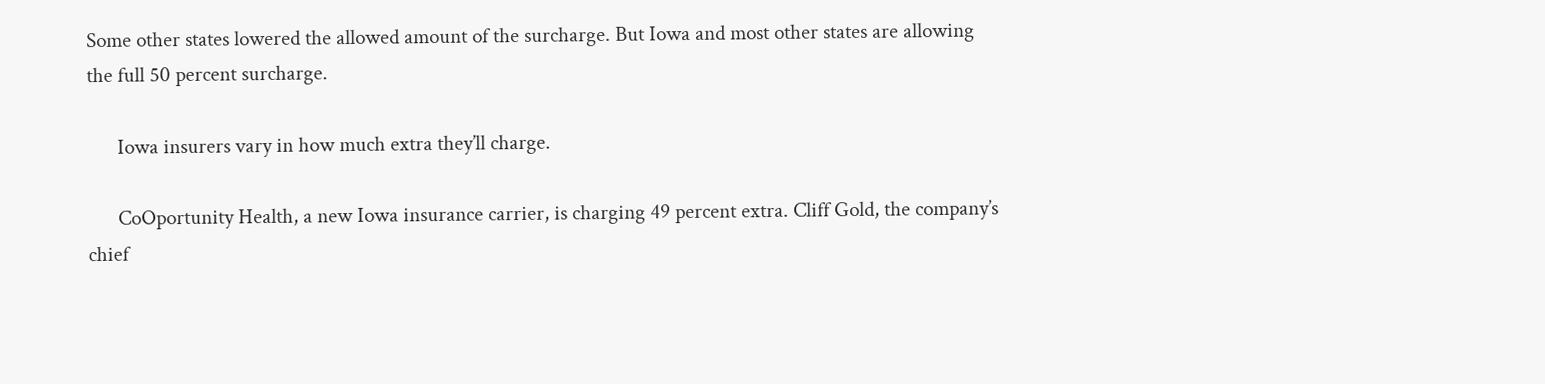Some other states lowered the allowed amount of the surcharge. But Iowa and most other states are allowing the full 50 percent surcharge.

      Iowa insurers vary in how much extra they’ll charge.

      CoOportunity Health, a new Iowa insurance carrier, is charging 49 percent extra. Cliff Gold, the company’s chief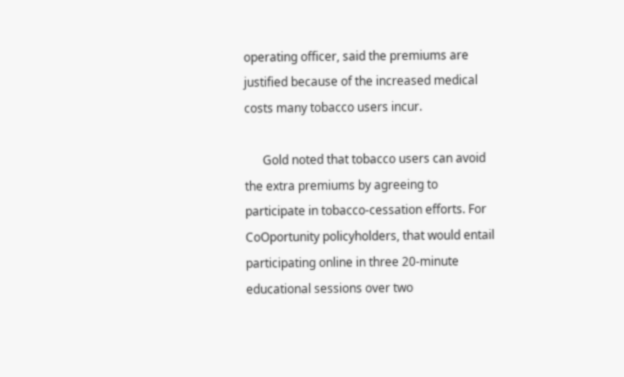operating officer, said the premiums are justified because of the increased medical costs many tobacco users incur.

      Gold noted that tobacco users can avoid the extra premiums by agreeing to participate in tobacco-cessation efforts. For CoOportunity policyholders, that would entail participating online in three 20-minute educational sessions over two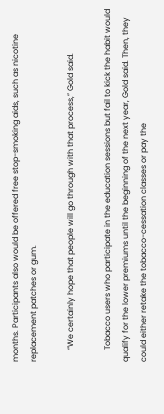months. Participants also would be offered free stop-smoking aids, such as nicotine replacement patches or gum.

      “We certainly hope that people will go through with that process,” Gold said.

      Tobacco users who participate in the education sessions but fail to kick the habit would qualify for the lower premiums until the beginning of the next year, Gold said. Then, they could either retake the tobacco-cessation classes or pay the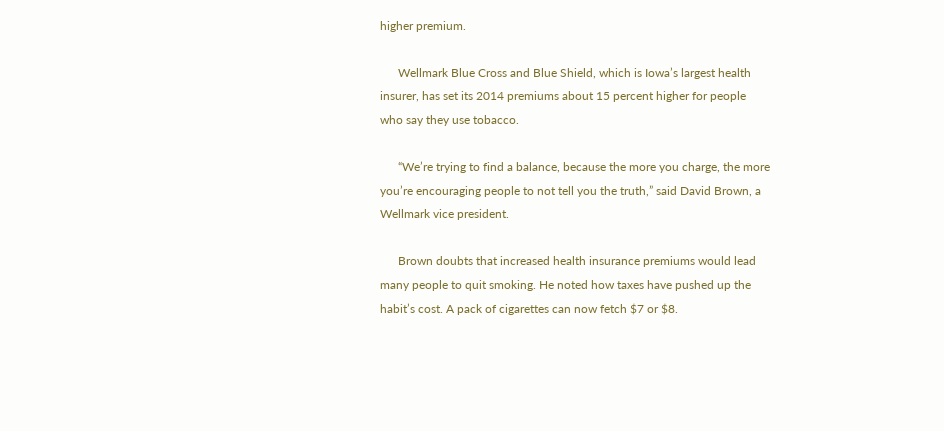higher premium.

      Wellmark Blue Cross and Blue Shield, which is Iowa’s largest health insurer, has set its 2014 premiums about 15 percent higher for people who say they use tobacco.

      “We’re trying to find a balance, because the more you charge, the more you’re encouraging people to not tell you the truth,” said David Brown, a Wellmark vice president.

      Brown doubts that increased health insurance premiums would lead many people to quit smoking. He noted how taxes have pushed up the habit’s cost. A pack of cigarettes can now fetch $7 or $8.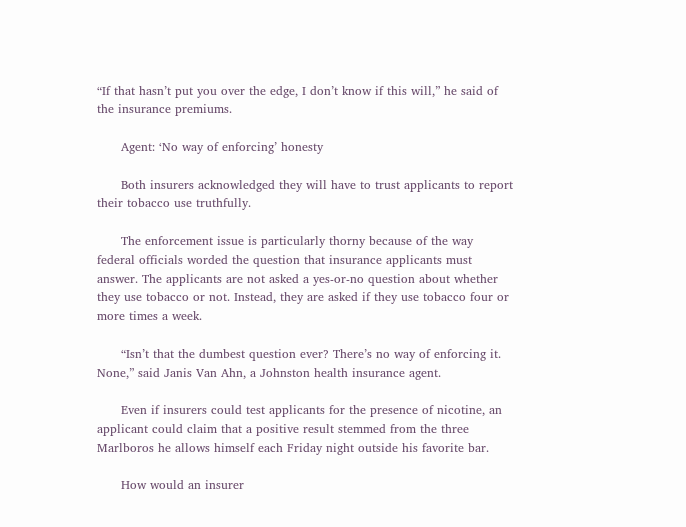“If that hasn’t put you over the edge, I don’t know if this will,” he said of the insurance premiums.

      Agent: ‘No way of enforcing’ honesty

      Both insurers acknowledged they will have to trust applicants to report their tobacco use truthfully.

      The enforcement issue is particularly thorny because of the way federal officials worded the question that insurance applicants must answer. The applicants are not asked a yes-or-no question about whether they use tobacco or not. Instead, they are asked if they use tobacco four or more times a week.

      “Isn’t that the dumbest question ever? There’s no way of enforcing it. None,” said Janis Van Ahn, a Johnston health insurance agent.

      Even if insurers could test applicants for the presence of nicotine, an applicant could claim that a positive result stemmed from the three Marlboros he allows himself each Friday night outside his favorite bar.

      How would an insurer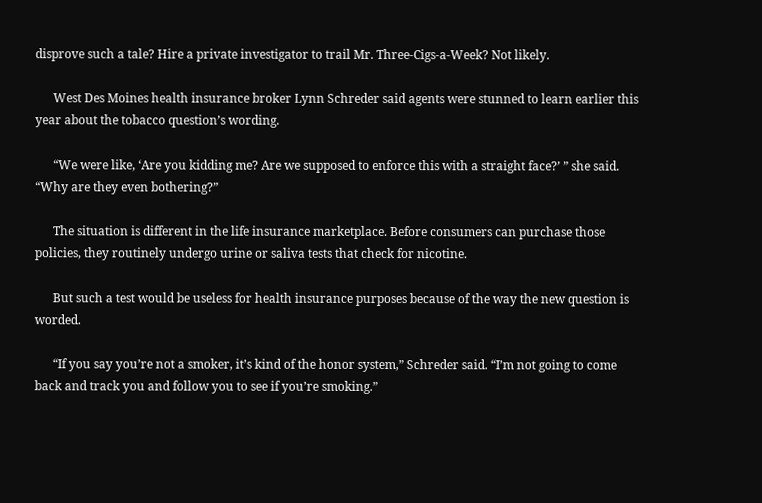disprove such a tale? Hire a private investigator to trail Mr. Three-Cigs-a-Week? Not likely.

      West Des Moines health insurance broker Lynn Schreder said agents were stunned to learn earlier this year about the tobacco question’s wording.

      “We were like, ‘Are you kidding me? Are we supposed to enforce this with a straight face?’ ” she said. “Why are they even bothering?”

      The situation is different in the life insurance marketplace. Before consumers can purchase those policies, they routinely undergo urine or saliva tests that check for nicotine.

      But such a test would be useless for health insurance purposes because of the way the new question is worded.

      “If you say you’re not a smoker, it’s kind of the honor system,” Schreder said. “I’m not going to come back and track you and follow you to see if you’re smoking.”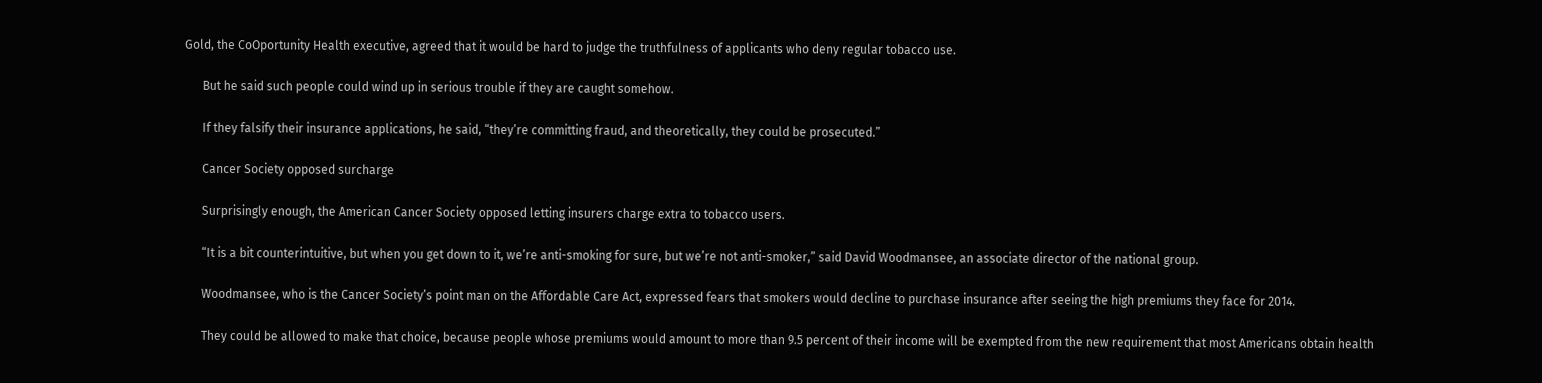Gold, the CoOportunity Health executive, agreed that it would be hard to judge the truthfulness of applicants who deny regular tobacco use.

      But he said such people could wind up in serious trouble if they are caught somehow.

      If they falsify their insurance applications, he said, “they’re committing fraud, and theoretically, they could be prosecuted.”

      Cancer Society opposed surcharge

      Surprisingly enough, the American Cancer Society opposed letting insurers charge extra to tobacco users.

      “It is a bit counterintuitive, but when you get down to it, we’re anti-smoking for sure, but we’re not anti-smoker,” said David Woodmansee, an associate director of the national group.

      Woodmansee, who is the Cancer Society’s point man on the Affordable Care Act, expressed fears that smokers would decline to purchase insurance after seeing the high premiums they face for 2014.

      They could be allowed to make that choice, because people whose premiums would amount to more than 9.5 percent of their income will be exempted from the new requirement that most Americans obtain health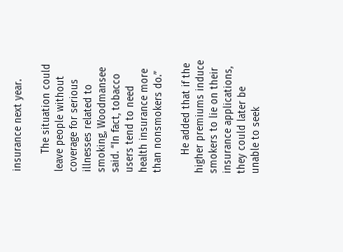insurance next year.

      The situation could leave people without coverage for serious illnesses related to smoking, Woodmansee said. “In fact, tobacco users tend to need health insurance more than nonsmokers do.”

      He added that if the higher premiums induce smokers to lie on their insurance applications, they could later be unable to seek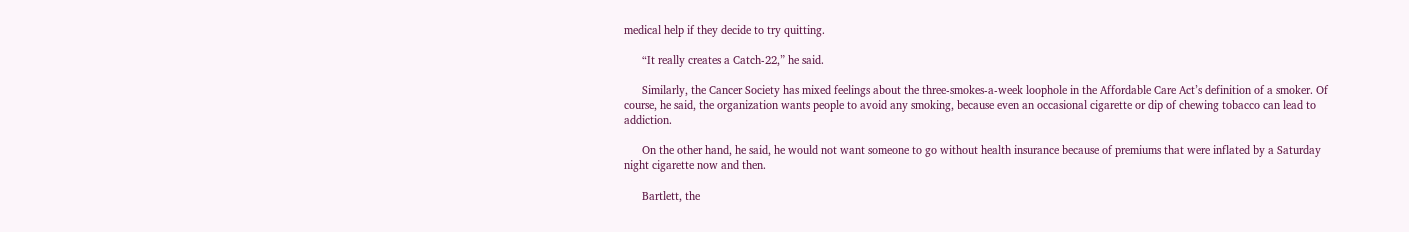medical help if they decide to try quitting.

      “It really creates a Catch-22,” he said.

      Similarly, the Cancer Society has mixed feelings about the three-smokes-a-week loophole in the Affordable Care Act’s definition of a smoker. Of course, he said, the organization wants people to avoid any smoking, because even an occasional cigarette or dip of chewing tobacco can lead to addiction.

      On the other hand, he said, he would not want someone to go without health insurance because of premiums that were inflated by a Saturday night cigarette now and then.

      Bartlett, the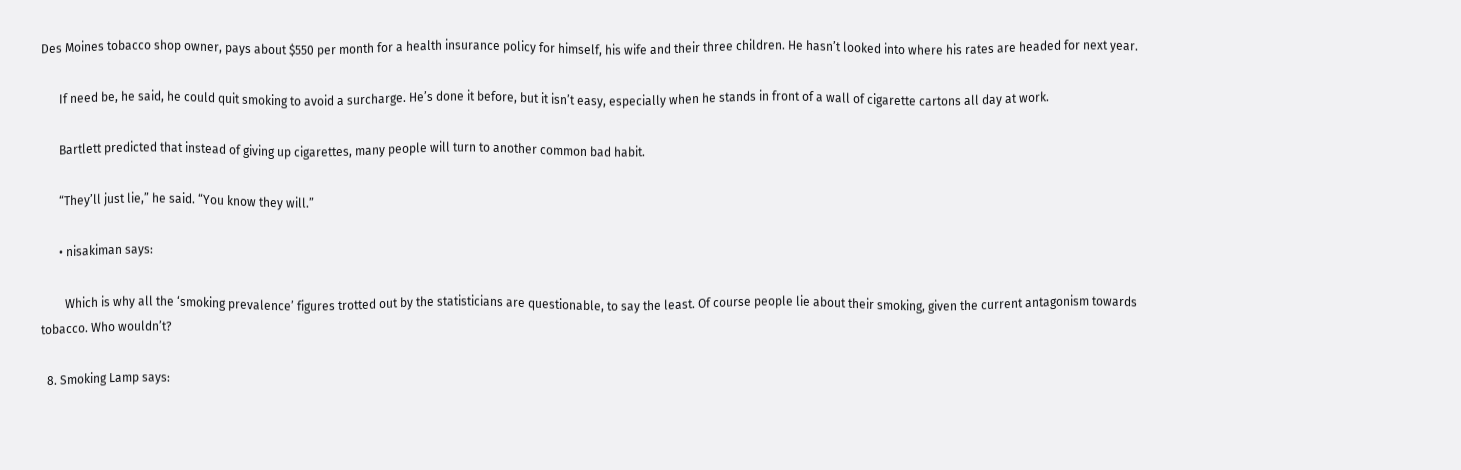Des Moines tobacco shop owner, pays about $550 per month for a health insurance policy for himself, his wife and their three children. He hasn’t looked into where his rates are headed for next year.

      If need be, he said, he could quit smoking to avoid a surcharge. He’s done it before, but it isn’t easy, especially when he stands in front of a wall of cigarette cartons all day at work.

      Bartlett predicted that instead of giving up cigarettes, many people will turn to another common bad habit.

      “They’ll just lie,” he said. “You know they will.”

      • nisakiman says:

        Which is why all the ‘smoking prevalence’ figures trotted out by the statisticians are questionable, to say the least. Of course people lie about their smoking, given the current antagonism towards tobacco. Who wouldn’t?

  8. Smoking Lamp says: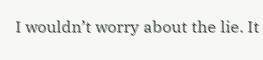I wouldn’t worry about the lie. It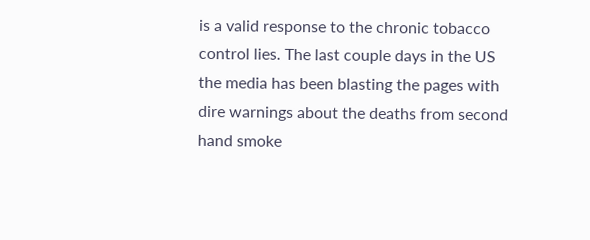is a valid response to the chronic tobacco control lies. The last couple days in the US the media has been blasting the pages with dire warnings about the deaths from second hand smoke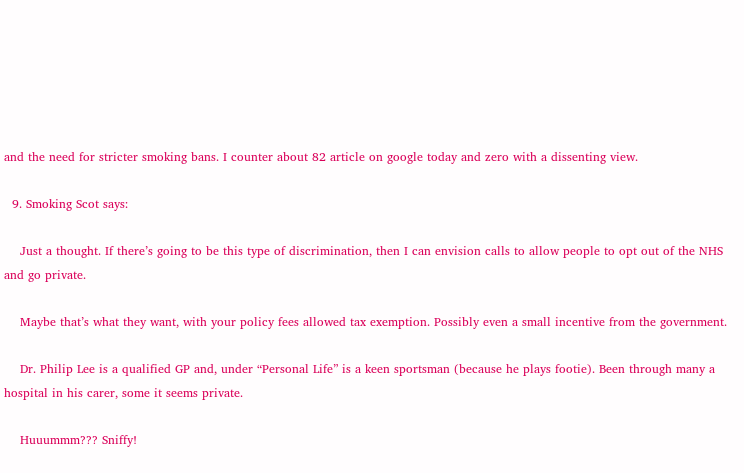and the need for stricter smoking bans. I counter about 82 article on google today and zero with a dissenting view.

  9. Smoking Scot says:

    Just a thought. If there’s going to be this type of discrimination, then I can envision calls to allow people to opt out of the NHS and go private.

    Maybe that’s what they want, with your policy fees allowed tax exemption. Possibly even a small incentive from the government.

    Dr. Philip Lee is a qualified GP and, under “Personal Life” is a keen sportsman (because he plays footie). Been through many a hospital in his carer, some it seems private.

    Huuummm??? Sniffy!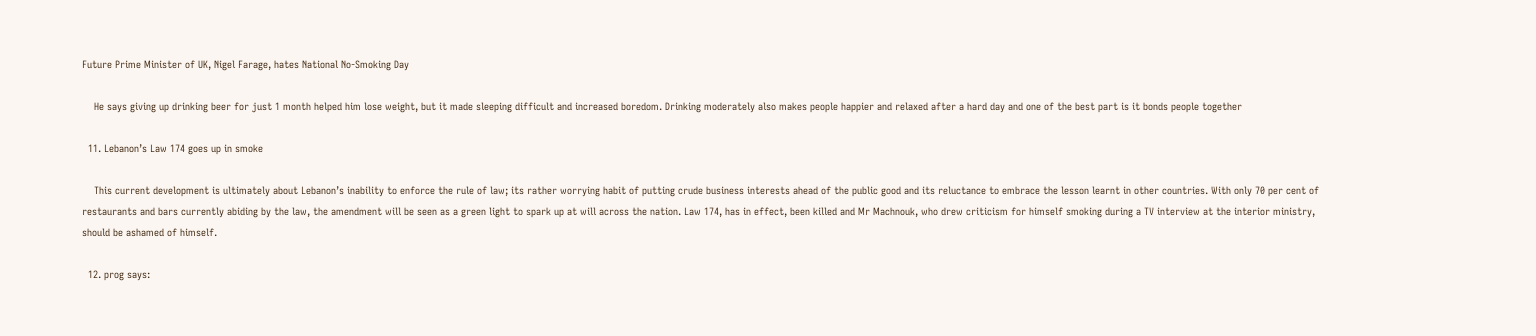Future Prime Minister of UK, Nigel Farage, hates National No-Smoking Day

    He says giving up drinking beer for just 1 month helped him lose weight, but it made sleeping difficult and increased boredom. Drinking moderately also makes people happier and relaxed after a hard day and one of the best part is it bonds people together

  11. Lebanon’s Law 174 goes up in smoke

    This current development is ultimately about Lebanon’s inability to enforce the rule of law; its rather worrying habit of putting crude business interests ahead of the public good and its reluctance to embrace the lesson learnt in other countries. With only 70 per cent of restaurants and bars currently abiding by the law, the amendment will be seen as a green light to spark up at will across the nation. Law 174, has in effect, been killed and Mr Machnouk, who drew criticism for himself smoking during a TV interview at the interior ministry, should be ashamed of himself.

  12. prog says: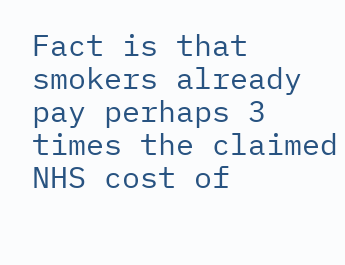Fact is that smokers already pay perhaps 3 times the claimed NHS cost of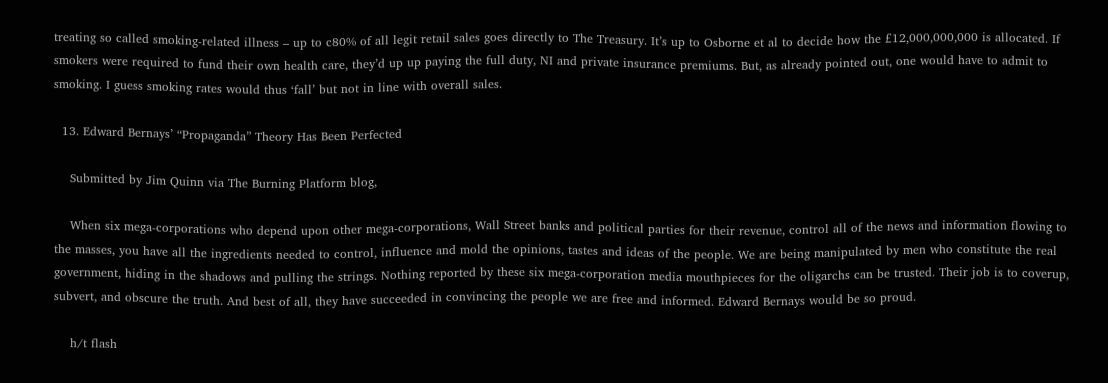treating so called smoking-related illness – up to c80% of all legit retail sales goes directly to The Treasury. It’s up to Osborne et al to decide how the £12,000,000,000 is allocated. If smokers were required to fund their own health care, they’d up up paying the full duty, NI and private insurance premiums. But, as already pointed out, one would have to admit to smoking. I guess smoking rates would thus ‘fall’ but not in line with overall sales.

  13. Edward Bernays’ “Propaganda” Theory Has Been Perfected

    Submitted by Jim Quinn via The Burning Platform blog,

    When six mega-corporations who depend upon other mega-corporations, Wall Street banks and political parties for their revenue, control all of the news and information flowing to the masses, you have all the ingredients needed to control, influence and mold the opinions, tastes and ideas of the people. We are being manipulated by men who constitute the real government, hiding in the shadows and pulling the strings. Nothing reported by these six mega-corporation media mouthpieces for the oligarchs can be trusted. Their job is to coverup, subvert, and obscure the truth. And best of all, they have succeeded in convincing the people we are free and informed. Edward Bernays would be so proud.

    h/t flash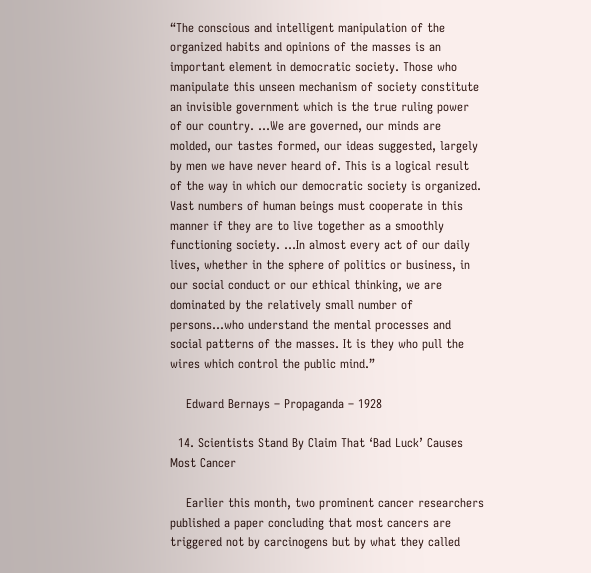“The conscious and intelligent manipulation of the organized habits and opinions of the masses is an important element in democratic society. Those who manipulate this unseen mechanism of society constitute an invisible government which is the true ruling power of our country. …We are governed, our minds are molded, our tastes formed, our ideas suggested, largely by men we have never heard of. This is a logical result of the way in which our democratic society is organized. Vast numbers of human beings must cooperate in this manner if they are to live together as a smoothly functioning society. …In almost every act of our daily lives, whether in the sphere of politics or business, in our social conduct or our ethical thinking, we are dominated by the relatively small number of persons…who understand the mental processes and social patterns of the masses. It is they who pull the wires which control the public mind.”

    Edward Bernays – Propaganda – 1928

  14. Scientists Stand By Claim That ‘Bad Luck’ Causes Most Cancer

    Earlier this month, two prominent cancer researchers published a paper concluding that most cancers are triggered not by carcinogens but by what they called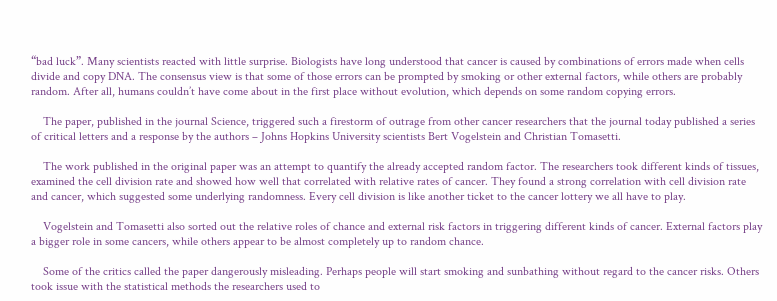“bad luck”. Many scientists reacted with little surprise. Biologists have long understood that cancer is caused by combinations of errors made when cells divide and copy DNA. The consensus view is that some of those errors can be prompted by smoking or other external factors, while others are probably random. After all, humans couldn’t have come about in the first place without evolution, which depends on some random copying errors.

    The paper, published in the journal Science, triggered such a firestorm of outrage from other cancer researchers that the journal today published a series of critical letters and a response by the authors – Johns Hopkins University scientists Bert Vogelstein and Christian Tomasetti.

    The work published in the original paper was an attempt to quantify the already accepted random factor. The researchers took different kinds of tissues, examined the cell division rate and showed how well that correlated with relative rates of cancer. They found a strong correlation with cell division rate and cancer, which suggested some underlying randomness. Every cell division is like another ticket to the cancer lottery we all have to play.

    Vogelstein and Tomasetti also sorted out the relative roles of chance and external risk factors in triggering different kinds of cancer. External factors play a bigger role in some cancers, while others appear to be almost completely up to random chance.

    Some of the critics called the paper dangerously misleading. Perhaps people will start smoking and sunbathing without regard to the cancer risks. Others took issue with the statistical methods the researchers used to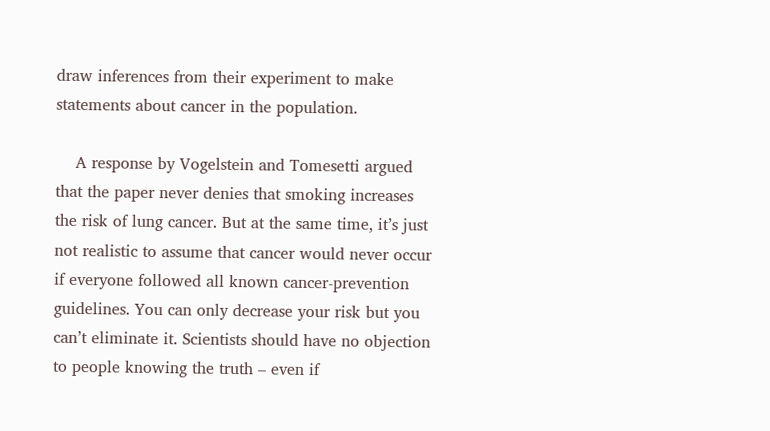draw inferences from their experiment to make statements about cancer in the population.

    A response by Vogelstein and Tomesetti argued that the paper never denies that smoking increases the risk of lung cancer. But at the same time, it’s just not realistic to assume that cancer would never occur if everyone followed all known cancer-prevention guidelines. You can only decrease your risk but you can’t eliminate it. Scientists should have no objection to people knowing the truth – even if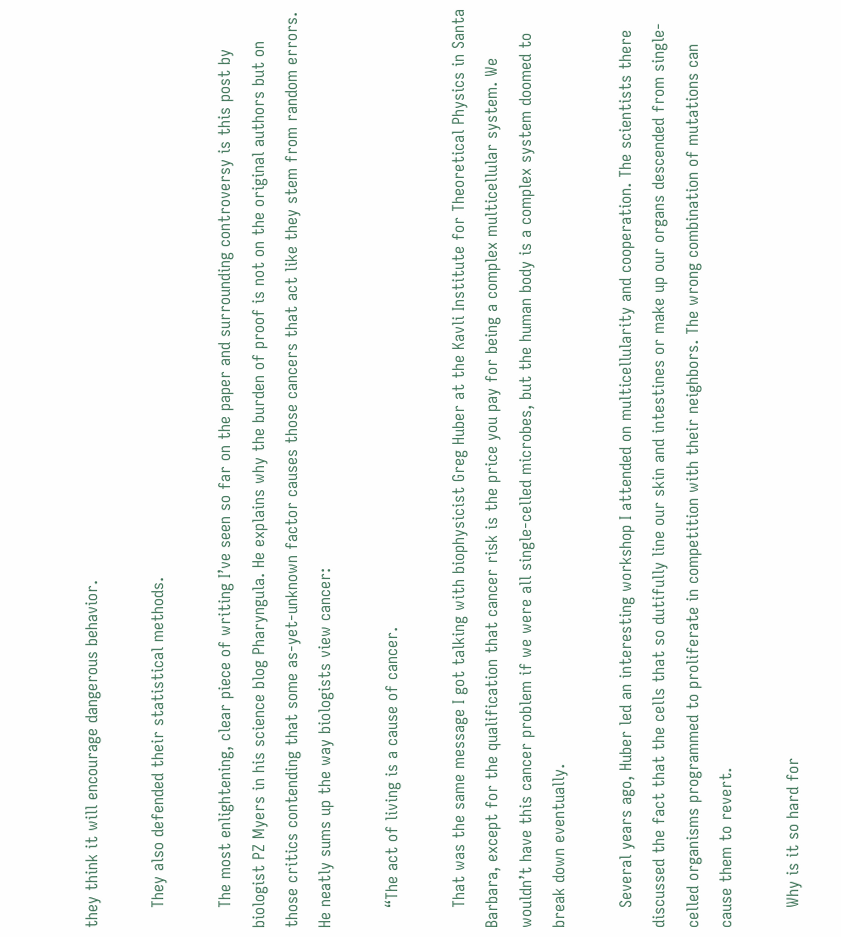they think it will encourage dangerous behavior.

    They also defended their statistical methods.

    The most enlightening, clear piece of writing I’ve seen so far on the paper and surrounding controversy is this post by biologist PZ Myers in his science blog Pharyngula. He explains why the burden of proof is not on the original authors but on those critics contending that some as-yet-unknown factor causes those cancers that act like they stem from random errors. He neatly sums up the way biologists view cancer:

    “The act of living is a cause of cancer.

    That was the same message I got talking with biophysicist Greg Huber at the Kavli Institute for Theoretical Physics in Santa Barbara, except for the qualification that cancer risk is the price you pay for being a complex multicellular system. We wouldn’t have this cancer problem if we were all single-celled microbes, but the human body is a complex system doomed to break down eventually.

    Several years ago, Huber led an interesting workshop I attended on multicellularity and cooperation. The scientists there discussed the fact that the cells that so dutifully line our skin and intestines or make up our organs descended from single-celled organisms programmed to proliferate in competition with their neighbors. The wrong combination of mutations can cause them to revert.

    Why is it so hard for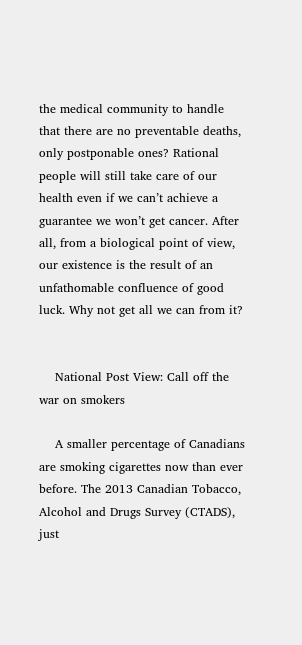the medical community to handle that there are no preventable deaths, only postponable ones? Rational people will still take care of our health even if we can’t achieve a guarantee we won’t get cancer. After all, from a biological point of view, our existence is the result of an unfathomable confluence of good luck. Why not get all we can from it?


    National Post View: Call off the war on smokers

    A smaller percentage of Canadians are smoking cigarettes now than ever before. The 2013 Canadian Tobacco, Alcohol and Drugs Survey (CTADS), just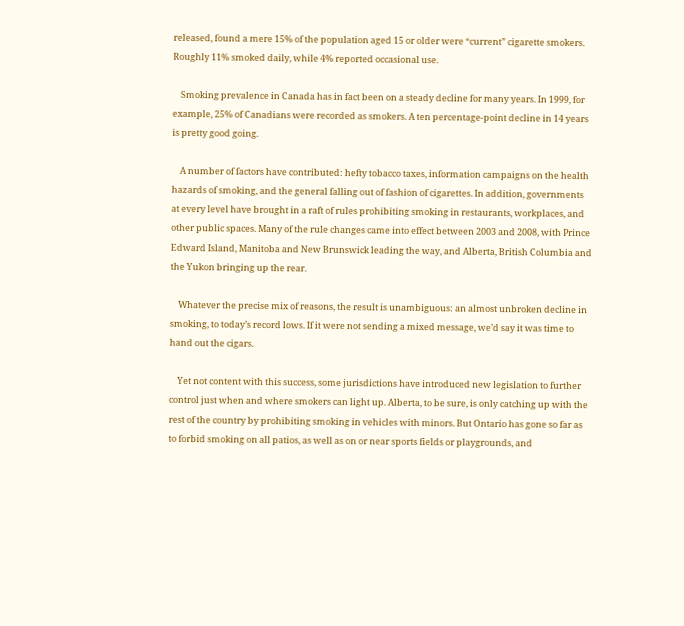released, found a mere 15% of the population aged 15 or older were “current” cigarette smokers. Roughly 11% smoked daily, while 4% reported occasional use.

    Smoking prevalence in Canada has in fact been on a steady decline for many years. In 1999, for example, 25% of Canadians were recorded as smokers. A ten percentage-point decline in 14 years is pretty good going.

    A number of factors have contributed: hefty tobacco taxes, information campaigns on the health hazards of smoking, and the general falling out of fashion of cigarettes. In addition, governments at every level have brought in a raft of rules prohibiting smoking in restaurants, workplaces, and other public spaces. Many of the rule changes came into effect between 2003 and 2008, with Prince Edward Island, Manitoba and New Brunswick leading the way, and Alberta, British Columbia and the Yukon bringing up the rear.

    Whatever the precise mix of reasons, the result is unambiguous: an almost unbroken decline in smoking, to today’s record lows. If it were not sending a mixed message, we’d say it was time to hand out the cigars.

    Yet not content with this success, some jurisdictions have introduced new legislation to further control just when and where smokers can light up. Alberta, to be sure, is only catching up with the rest of the country by prohibiting smoking in vehicles with minors. But Ontario has gone so far as to forbid smoking on all patios, as well as on or near sports fields or playgrounds, and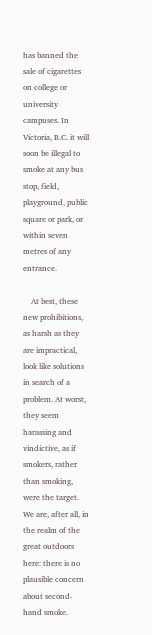has banned the sale of cigarettes on college or university campuses. In Victoria, B.C. it will soon be illegal to smoke at any bus stop, field, playground, public square or park, or within seven metres of any entrance.

    At best, these new prohibitions, as harsh as they are impractical, look like solutions in search of a problem. At worst, they seem harassing and vindictive, as if smokers, rather than smoking, were the target. We are, after all, in the realm of the great outdoors here: there is no plausible concern about second-hand smoke.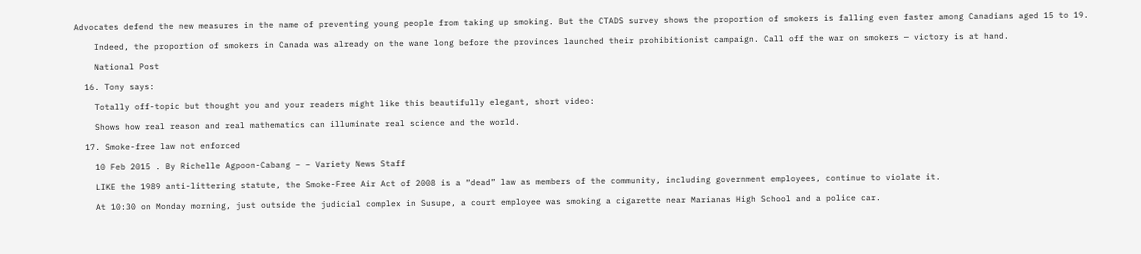Advocates defend the new measures in the name of preventing young people from taking up smoking. But the CTADS survey shows the proportion of smokers is falling even faster among Canadians aged 15 to 19.

    Indeed, the proportion of smokers in Canada was already on the wane long before the provinces launched their prohibitionist campaign. Call off the war on smokers — victory is at hand.

    National Post

  16. Tony says:

    Totally off-topic but thought you and your readers might like this beautifully elegant, short video:

    Shows how real reason and real mathematics can illuminate real science and the world.

  17. Smoke-free law not enforced

    10 Feb 2015 . By Richelle Agpoon-Cabang – – Variety News Staff

    LIKE the 1989 anti-littering statute, the Smoke-Free Air Act of 2008 is a “dead” law as members of the community, including government employees, continue to violate it.

    At 10:30 on Monday morning, just outside the judicial complex in Susupe, a court employee was smoking a cigarette near Marianas High School and a police car.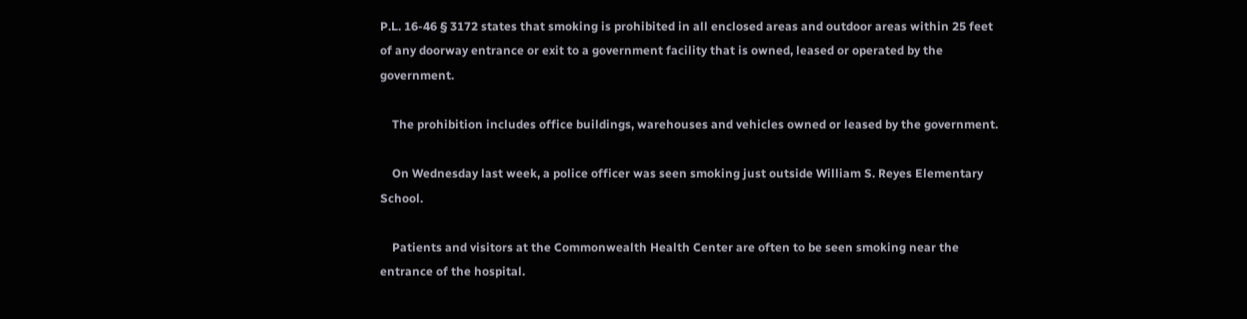P.L. 16-46 § 3172 states that smoking is prohibited in all enclosed areas and outdoor areas within 25 feet of any doorway entrance or exit to a government facility that is owned, leased or operated by the government.

    The prohibition includes office buildings, warehouses and vehicles owned or leased by the government.

    On Wednesday last week, a police officer was seen smoking just outside William S. Reyes Elementary School.

    Patients and visitors at the Commonwealth Health Center are often to be seen smoking near the entrance of the hospital.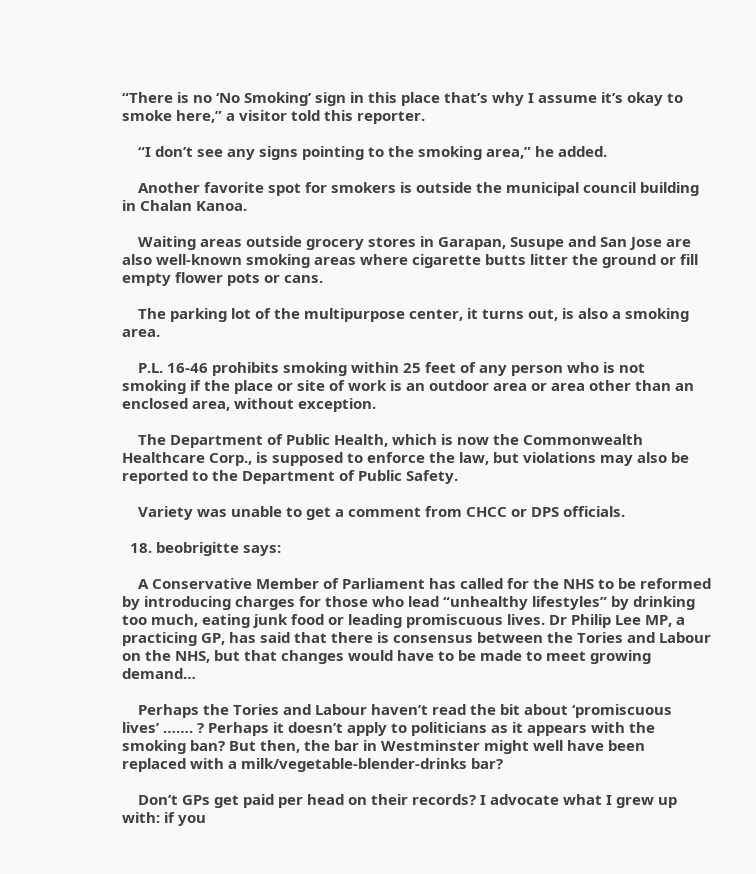“There is no ‘No Smoking’ sign in this place that’s why I assume it’s okay to smoke here,” a visitor told this reporter.

    “I don’t see any signs pointing to the smoking area,” he added.

    Another favorite spot for smokers is outside the municipal council building in Chalan Kanoa.

    Waiting areas outside grocery stores in Garapan, Susupe and San Jose are also well-known smoking areas where cigarette butts litter the ground or fill empty flower pots or cans.

    The parking lot of the multipurpose center, it turns out, is also a smoking area.

    P.L. 16-46 prohibits smoking within 25 feet of any person who is not smoking if the place or site of work is an outdoor area or area other than an enclosed area, without exception.

    The Department of Public Health, which is now the Commonwealth Healthcare Corp., is supposed to enforce the law, but violations may also be reported to the Department of Public Safety.

    Variety was unable to get a comment from CHCC or DPS officials.

  18. beobrigitte says:

    A Conservative Member of Parliament has called for the NHS to be reformed by introducing charges for those who lead “unhealthy lifestyles” by drinking too much, eating junk food or leading promiscuous lives. Dr Philip Lee MP, a practicing GP, has said that there is consensus between the Tories and Labour on the NHS, but that changes would have to be made to meet growing demand…

    Perhaps the Tories and Labour haven’t read the bit about ‘promiscuous lives’ ……. ? Perhaps it doesn’t apply to politicians as it appears with the smoking ban? But then, the bar in Westminster might well have been replaced with a milk/vegetable-blender-drinks bar?

    Don’t GPs get paid per head on their records? I advocate what I grew up with: if you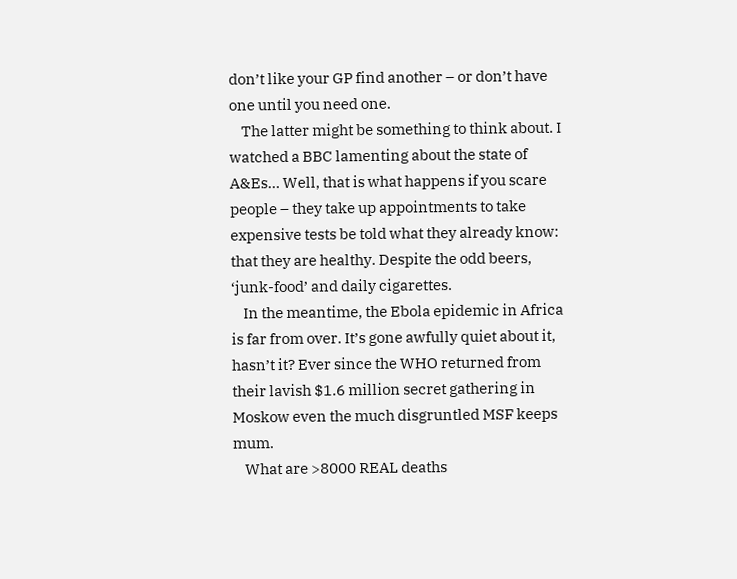don’t like your GP find another – or don’t have one until you need one.
    The latter might be something to think about. I watched a BBC lamenting about the state of A&Es… Well, that is what happens if you scare people – they take up appointments to take expensive tests be told what they already know: that they are healthy. Despite the odd beers, ‘junk-food’ and daily cigarettes.
    In the meantime, the Ebola epidemic in Africa is far from over. It’s gone awfully quiet about it, hasn’t it? Ever since the WHO returned from their lavish $1.6 million secret gathering in Moskow even the much disgruntled MSF keeps mum.
    What are >8000 REAL deaths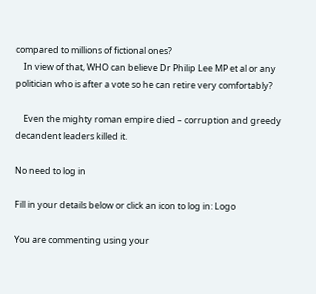compared to millions of fictional ones?
    In view of that, WHO can believe Dr Philip Lee MP et al or any politician who is after a vote so he can retire very comfortably?

    Even the mighty roman empire died – corruption and greedy decandent leaders killed it.

No need to log in

Fill in your details below or click an icon to log in: Logo

You are commenting using your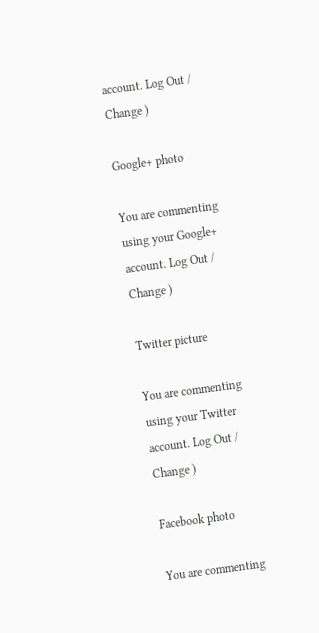account. Log Out /  Change )

Google+ photo

You are commenting using your Google+ account. Log Out /  Change )

Twitter picture

You are commenting using your Twitter account. Log Out /  Change )

Facebook photo

You are commenting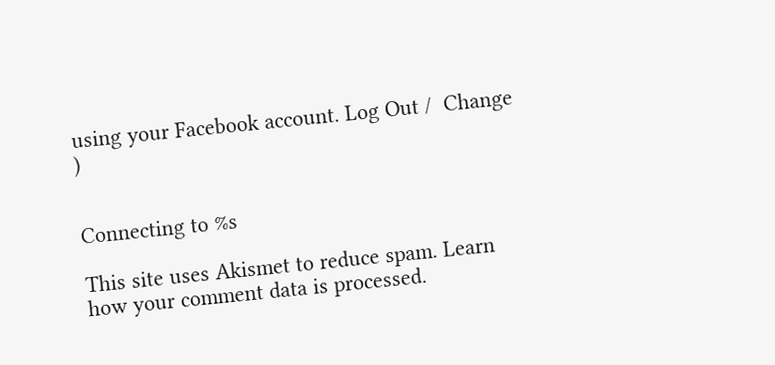using your Facebook account. Log Out /  Change )


Connecting to %s

This site uses Akismet to reduce spam. Learn how your comment data is processed.